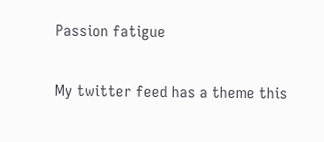Passion fatigue

My twitter feed has a theme this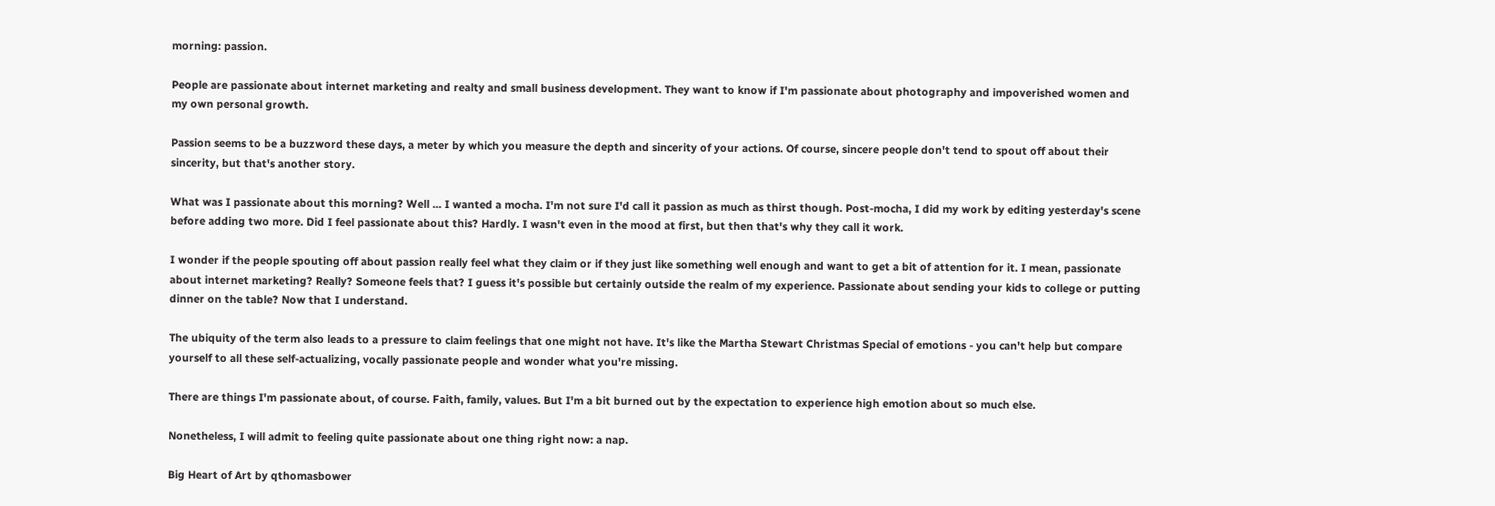morning: passion.

People are passionate about internet marketing and realty and small business development. They want to know if I'm passionate about photography and impoverished women and my own personal growth.

Passion seems to be a buzzword these days, a meter by which you measure the depth and sincerity of your actions. Of course, sincere people don't tend to spout off about their sincerity, but that's another story.

What was I passionate about this morning? Well ... I wanted a mocha. I'm not sure I'd call it passion as much as thirst though. Post-mocha, I did my work by editing yesterday's scene before adding two more. Did I feel passionate about this? Hardly. I wasn't even in the mood at first, but then that's why they call it work.

I wonder if the people spouting off about passion really feel what they claim or if they just like something well enough and want to get a bit of attention for it. I mean, passionate about internet marketing? Really? Someone feels that? I guess it's possible but certainly outside the realm of my experience. Passionate about sending your kids to college or putting dinner on the table? Now that I understand.

The ubiquity of the term also leads to a pressure to claim feelings that one might not have. It's like the Martha Stewart Christmas Special of emotions - you can't help but compare yourself to all these self-actualizing, vocally passionate people and wonder what you're missing.

There are things I'm passionate about, of course. Faith, family, values. But I'm a bit burned out by the expectation to experience high emotion about so much else.

Nonetheless, I will admit to feeling quite passionate about one thing right now: a nap.

Big Heart of Art by qthomasbower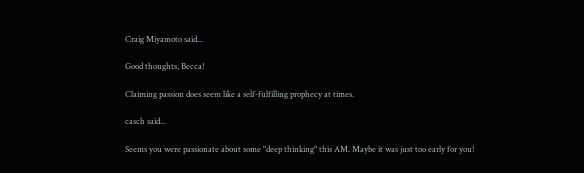Craig Miyamoto said...

Good thoughts, Becca!

Claiming passion does seem like a self-fulfilling prophecy at times.

casch said...

Seems you were passionate about some "deep thinking" this AM. Maybe it was just too early for you!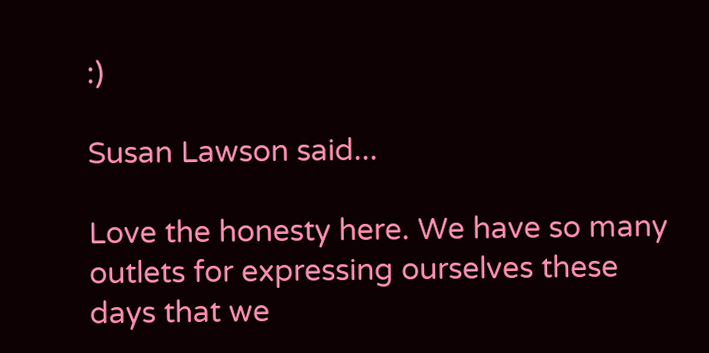:)

Susan Lawson said...

Love the honesty here. We have so many outlets for expressing ourselves these days that we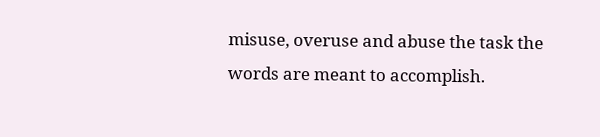misuse, overuse and abuse the task the words are meant to accomplish.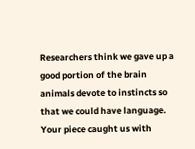Researchers think we gave up a good portion of the brain animals devote to instincts so that we could have language. Your piece caught us with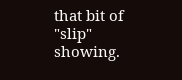that bit of "slip" showing.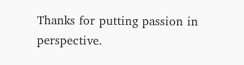Thanks for putting passion in perspective.